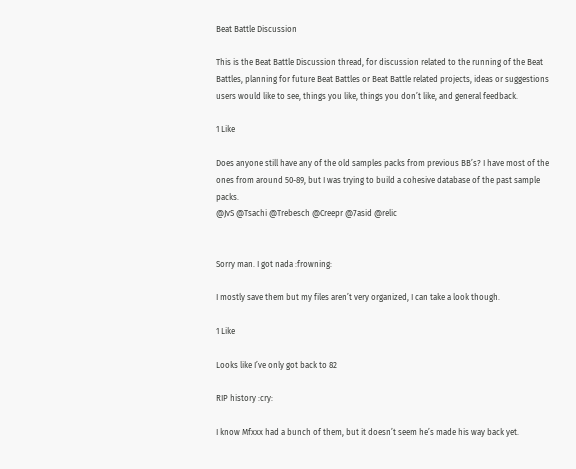Beat Battle Discussion

This is the Beat Battle Discussion thread, for discussion related to the running of the Beat Battles, planning for future Beat Battles or Beat Battle related projects, ideas or suggestions users would like to see, things you like, things you don’t like, and general feedback.

1 Like

Does anyone still have any of the old samples packs from previous BB’s? I have most of the ones from around 50-89, but I was trying to build a cohesive database of the past sample packs.
@JvS @Tsachi @Trebesch @Creepr @7asid @relic


Sorry man. I got nada :frowning:

I mostly save them but my files aren’t very organized, I can take a look though.

1 Like

Looks like I’ve only got back to 82

RIP history :cry:

I know Mfxxx had a bunch of them, but it doesn’t seem he’s made his way back yet.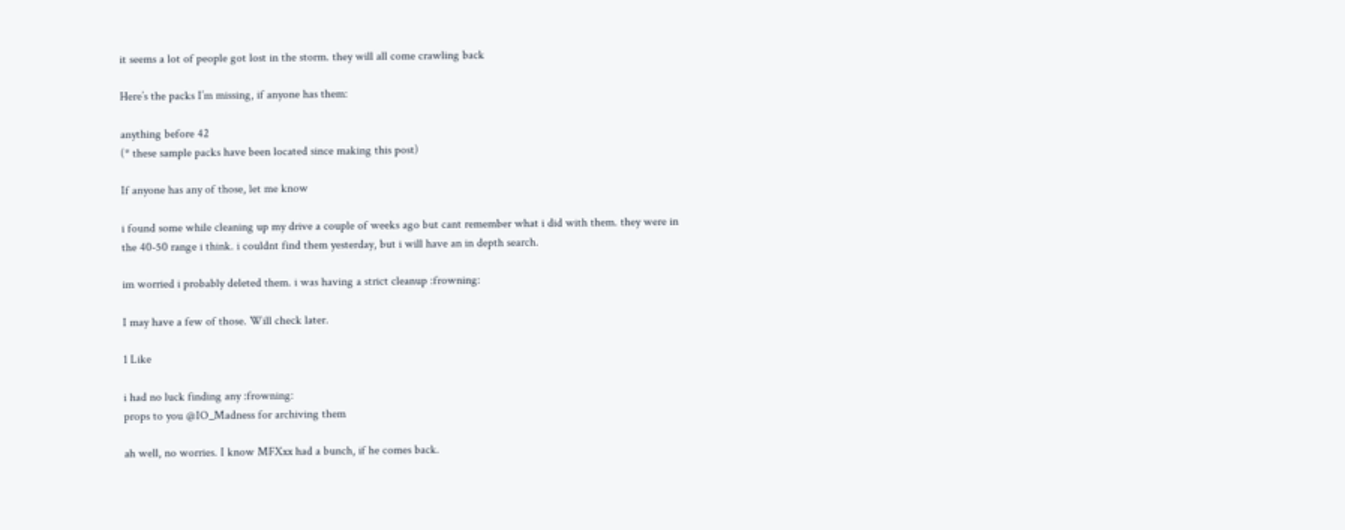it seems a lot of people got lost in the storm. they will all come crawling back

Here’s the packs I’m missing, if anyone has them:

anything before 42
(* these sample packs have been located since making this post)

If anyone has any of those, let me know

i found some while cleaning up my drive a couple of weeks ago but cant remember what i did with them. they were in the 40-50 range i think. i couldnt find them yesterday, but i will have an in depth search.

im worried i probably deleted them. i was having a strict cleanup :frowning:

I may have a few of those. Will check later.

1 Like

i had no luck finding any :frowning:
props to you @IO_Madness for archiving them

ah well, no worries. I know MFXxx had a bunch, if he comes back.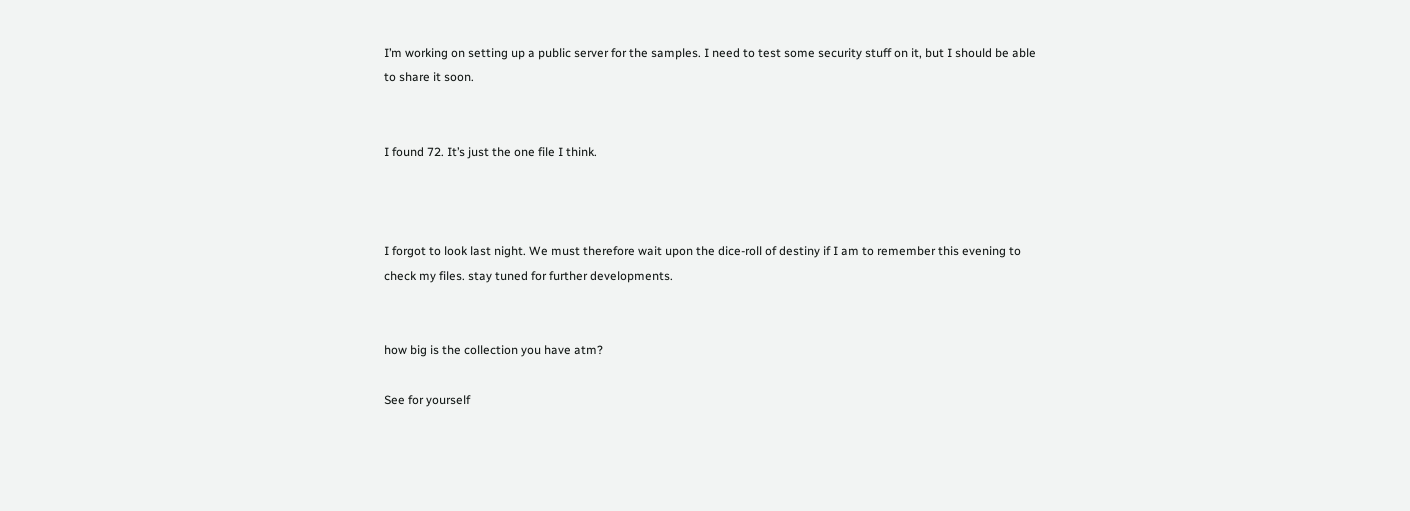I’m working on setting up a public server for the samples. I need to test some security stuff on it, but I should be able to share it soon.


I found 72. It’s just the one file I think.



I forgot to look last night. We must therefore wait upon the dice-roll of destiny if I am to remember this evening to check my files. stay tuned for further developments.


how big is the collection you have atm?

See for yourself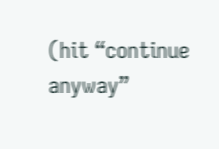(hit “continue anyway”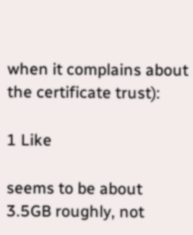when it complains about the certificate trust):

1 Like

seems to be about 3.5GB roughly, not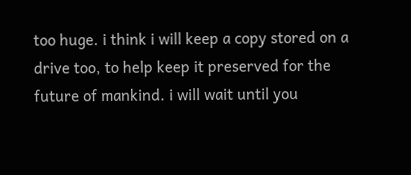too huge. i think i will keep a copy stored on a drive too, to help keep it preserved for the future of mankind. i will wait until you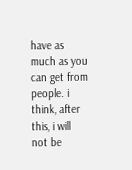have as much as you can get from people. i think, after this, i will not be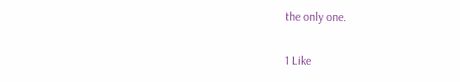the only one.

1 Like